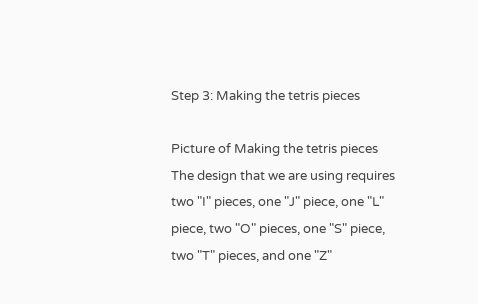Step 3: Making the tetris pieces

Picture of Making the tetris pieces
The design that we are using requires two "I" pieces, one "J" piece, one "L" piece, two "O" pieces, one "S" piece, two "T" pieces, and one "Z"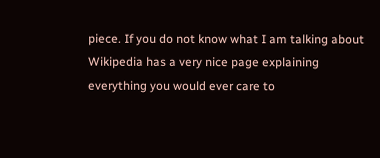piece. If you do not know what I am talking about Wikipedia has a very nice page explaining everything you would ever care to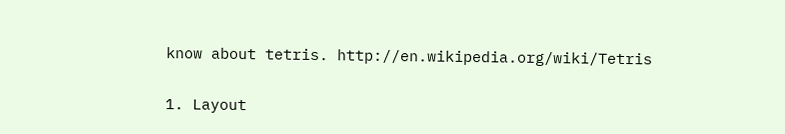know about tetris. http://en.wikipedia.org/wiki/Tetris

1. Layout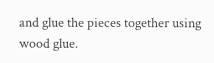and glue the pieces together using wood glue.